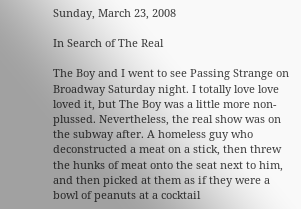Sunday, March 23, 2008

In Search of The Real

The Boy and I went to see Passing Strange on Broadway Saturday night. I totally love love loved it, but The Boy was a little more non-plussed. Nevertheless, the real show was on the subway after. A homeless guy who deconstructed a meat on a stick, then threw the hunks of meat onto the seat next to him, and then picked at them as if they were a bowl of peanuts at a cocktail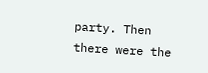party. Then there were the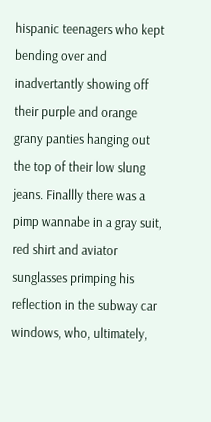hispanic teenagers who kept bending over and inadvertantly showing off their purple and orange grany panties hanging out the top of their low slung jeans. Finallly there was a pimp wannabe in a gray suit, red shirt and aviator sunglasses primping his reflection in the subway car windows, who, ultimately,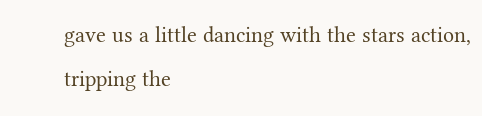gave us a little dancing with the stars action, tripping the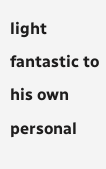light fantastic to his own personal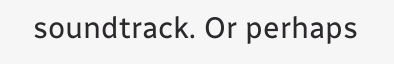soundtrack. Or perhaps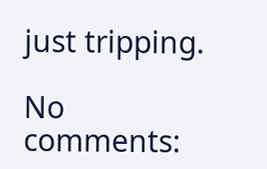just tripping.

No comments: